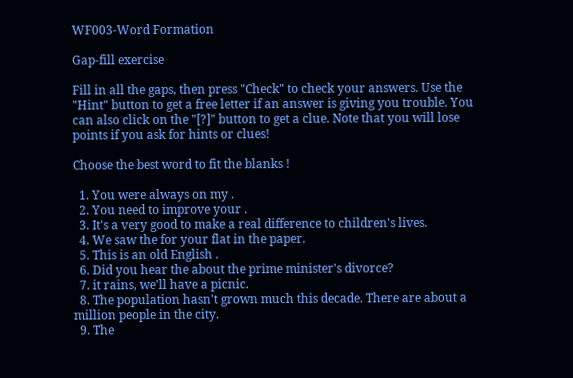WF003-Word Formation

Gap-fill exercise

Fill in all the gaps, then press "Check" to check your answers. Use the "Hint" button to get a free letter if an answer is giving you trouble. You can also click on the "[?]" button to get a clue. Note that you will lose points if you ask for hints or clues!

Choose the best word to fit the blanks !

  1. You were always on my .
  2. You need to improve your .
  3. It's a very good to make a real difference to children's lives.
  4. We saw the for your flat in the paper.
  5. This is an old English .
  6. Did you hear the about the prime minister's divorce?
  7. it rains, we'll have a picnic.
  8. The population hasn't grown much this decade. There are about a million people in the city.
  9. The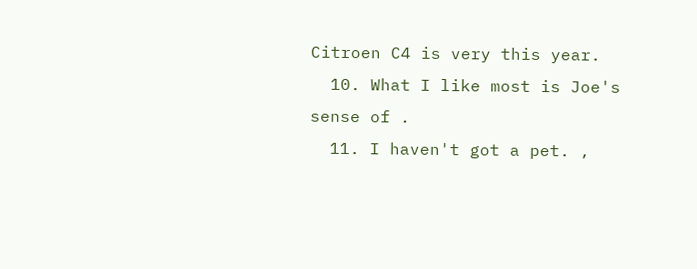Citroen C4 is very this year.
  10. What I like most is Joe's sense of .
  11. I haven't got a pet. ,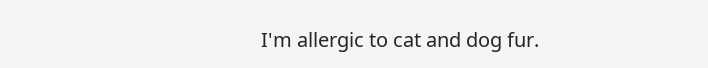I'm allergic to cat and dog fur.